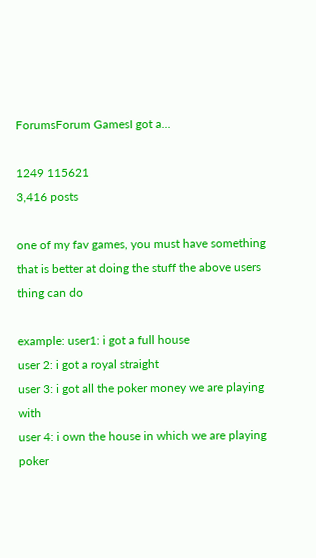ForumsForum GamesI got a...

1249 115621
3,416 posts

one of my fav games, you must have something that is better at doing the stuff the above users thing can do

example: user1: i got a full house
user 2: i got a royal straight
user 3: i got all the poker money we are playing with
user 4: i own the house in which we are playing poker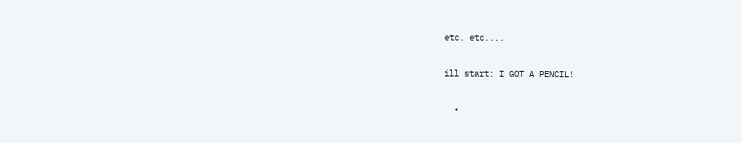etc. etc....

ill start: I GOT A PENCIL!

  •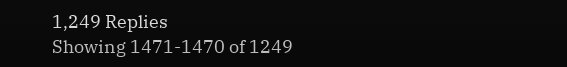1,249 Replies
Showing 1471-1470 of 1249